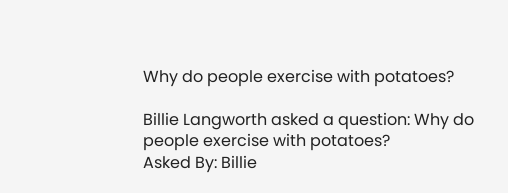Why do people exercise with potatoes?

Billie Langworth asked a question: Why do people exercise with potatoes?
Asked By: Billie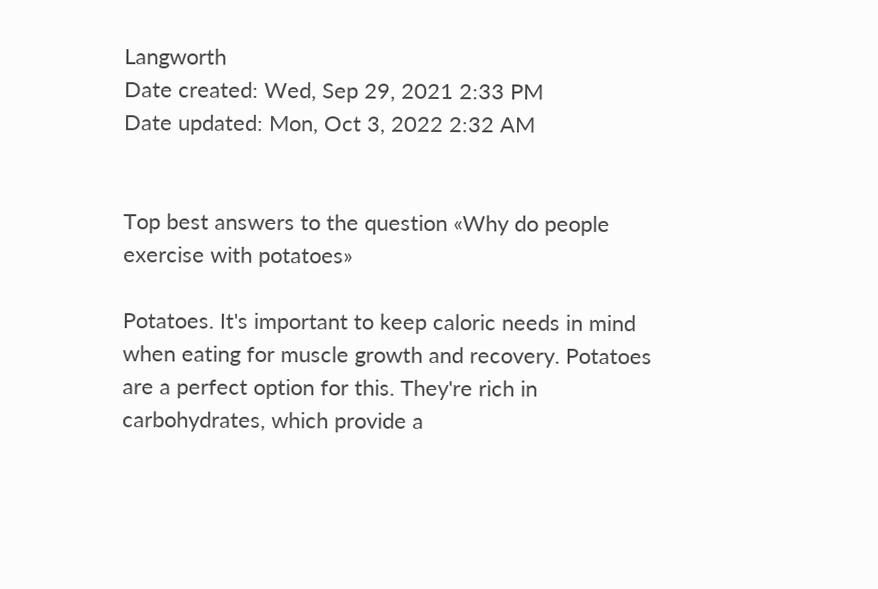Langworth
Date created: Wed, Sep 29, 2021 2:33 PM
Date updated: Mon, Oct 3, 2022 2:32 AM


Top best answers to the question «Why do people exercise with potatoes»

Potatoes. It's important to keep caloric needs in mind when eating for muscle growth and recovery. Potatoes are a perfect option for this. They're rich in carbohydrates, which provide a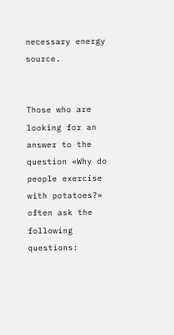necessary energy source.


Those who are looking for an answer to the question «Why do people exercise with potatoes?» often ask the following questions: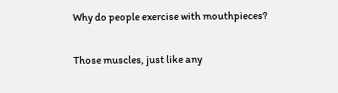Why do people exercise with mouthpieces?

Those muscles, just like any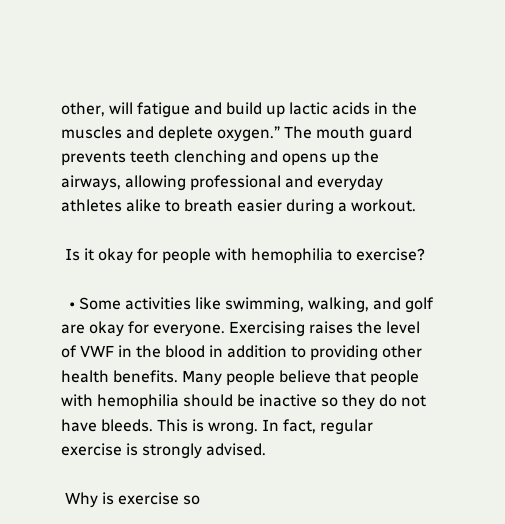other, will fatigue and build up lactic acids in the muscles and deplete oxygen.” The mouth guard prevents teeth clenching and opens up the airways, allowing professional and everyday athletes alike to breath easier during a workout.

 Is it okay for people with hemophilia to exercise?

  • Some activities like swimming, walking, and golf are okay for everyone. Exercising raises the level of VWF in the blood in addition to providing other health benefits. Many people believe that people with hemophilia should be inactive so they do not have bleeds. This is wrong. In fact, regular exercise is strongly advised.

 Why is exercise so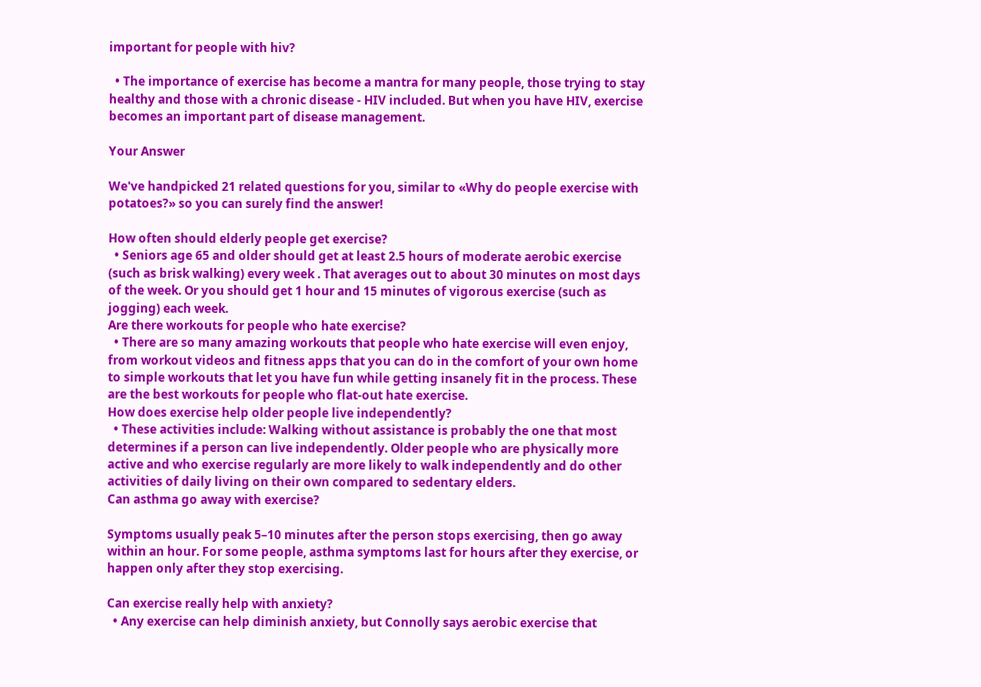important for people with hiv?

  • The importance of exercise has become a mantra for many people, those trying to stay healthy and those with a chronic disease - HIV included. But when you have HIV, exercise becomes an important part of disease management.

Your Answer

We've handpicked 21 related questions for you, similar to «Why do people exercise with potatoes?» so you can surely find the answer!

How often should elderly people get exercise?
  • Seniors age 65 and older should get at least 2.5 hours of moderate aerobic exercise (such as brisk walking) every week . That averages out to about 30 minutes on most days of the week. Or you should get 1 hour and 15 minutes of vigorous exercise (such as jogging) each week.
Are there workouts for people who hate exercise?
  • There are so many amazing workouts that people who hate exercise will even enjoy, from workout videos and fitness apps that you can do in the comfort of your own home to simple workouts that let you have fun while getting insanely fit in the process. These are the best workouts for people who flat-out hate exercise.
How does exercise help older people live independently?
  • These activities include: Walking without assistance is probably the one that most determines if a person can live independently. Older people who are physically more active and who exercise regularly are more likely to walk independently and do other activities of daily living on their own compared to sedentary elders.
Can asthma go away with exercise?

Symptoms usually peak 5–10 minutes after the person stops exercising, then go away within an hour. For some people, asthma symptoms last for hours after they exercise, or happen only after they stop exercising.

Can exercise really help with anxiety?
  • Any exercise can help diminish anxiety, but Connolly says aerobic exercise that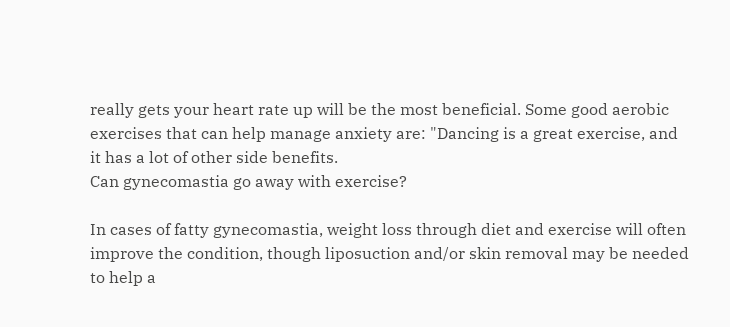really gets your heart rate up will be the most beneficial. Some good aerobic exercises that can help manage anxiety are: "Dancing is a great exercise, and it has a lot of other side benefits.
Can gynecomastia go away with exercise?

In cases of fatty gynecomastia, weight loss through diet and exercise will often improve the condition, though liposuction and/or skin removal may be needed to help a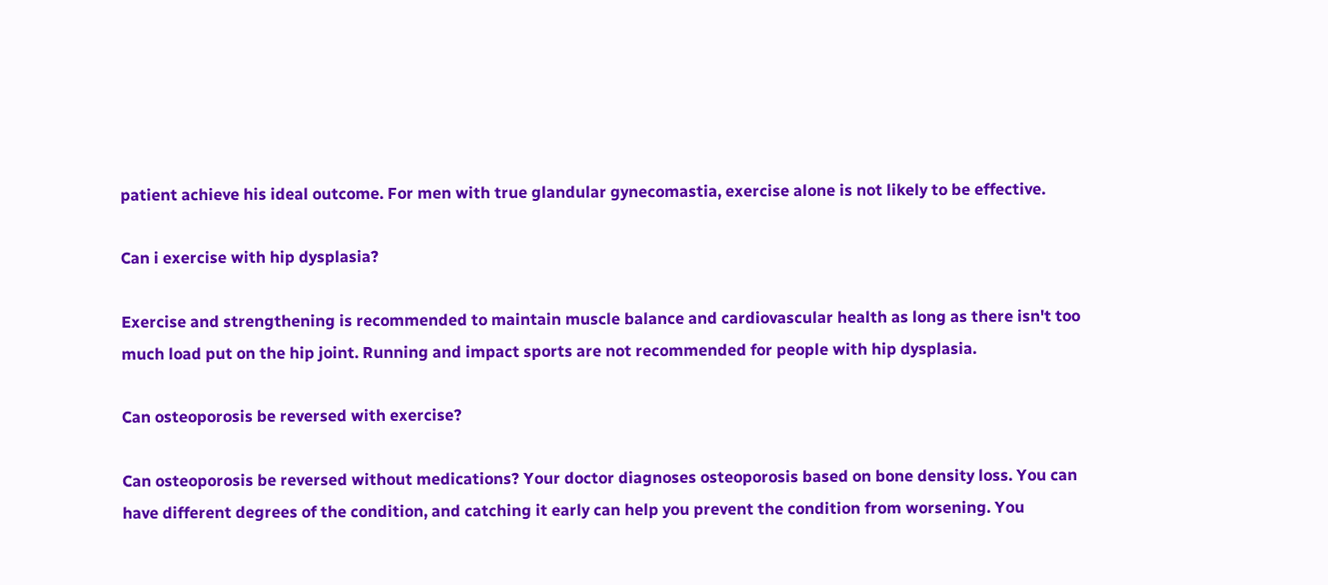patient achieve his ideal outcome. For men with true glandular gynecomastia, exercise alone is not likely to be effective.

Can i exercise with hip dysplasia?

Exercise and strengthening is recommended to maintain muscle balance and cardiovascular health as long as there isn't too much load put on the hip joint. Running and impact sports are not recommended for people with hip dysplasia.

Can osteoporosis be reversed with exercise?

Can osteoporosis be reversed without medications? Your doctor diagnoses osteoporosis based on bone density loss. You can have different degrees of the condition, and catching it early can help you prevent the condition from worsening. You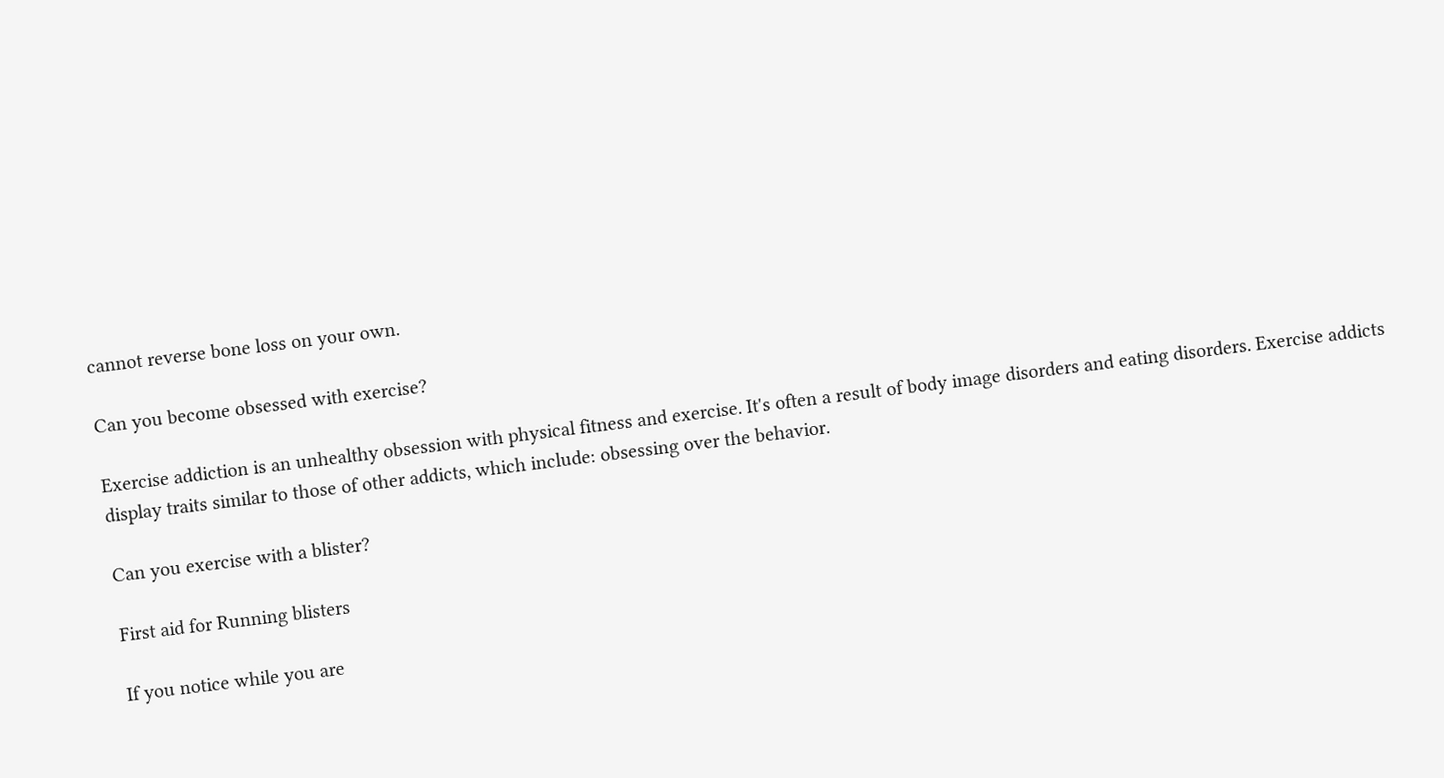cannot reverse bone loss on your own.

Can you become obsessed with exercise?

Exercise addiction is an unhealthy obsession with physical fitness and exercise. It's often a result of body image disorders and eating disorders. Exercise addicts display traits similar to those of other addicts, which include: obsessing over the behavior.

Can you exercise with a blister?

First aid for Running blisters

If you notice while you are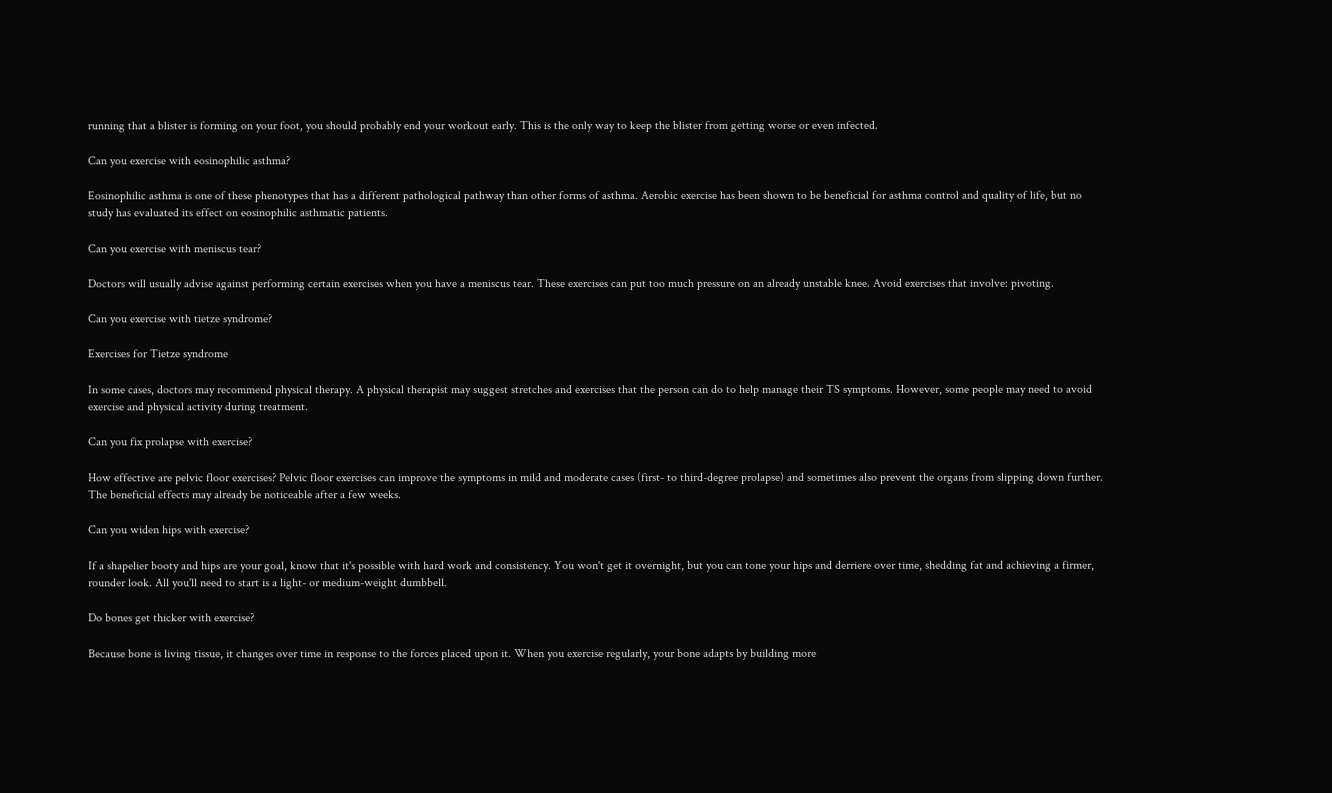running that a blister is forming on your foot, you should probably end your workout early. This is the only way to keep the blister from getting worse or even infected.

Can you exercise with eosinophilic asthma?

Eosinophilic asthma is one of these phenotypes that has a different pathological pathway than other forms of asthma. Aerobic exercise has been shown to be beneficial for asthma control and quality of life, but no study has evaluated its effect on eosinophilic asthmatic patients.

Can you exercise with meniscus tear?

Doctors will usually advise against performing certain exercises when you have a meniscus tear. These exercises can put too much pressure on an already unstable knee. Avoid exercises that involve: pivoting.

Can you exercise with tietze syndrome?

Exercises for Tietze syndrome

In some cases, doctors may recommend physical therapy. A physical therapist may suggest stretches and exercises that the person can do to help manage their TS symptoms. However, some people may need to avoid exercise and physical activity during treatment.

Can you fix prolapse with exercise?

How effective are pelvic floor exercises? Pelvic floor exercises can improve the symptoms in mild and moderate cases (first- to third-degree prolapse) and sometimes also prevent the organs from slipping down further. The beneficial effects may already be noticeable after a few weeks.

Can you widen hips with exercise?

If a shapelier booty and hips are your goal, know that it's possible with hard work and consistency. You won't get it overnight, but you can tone your hips and derriere over time, shedding fat and achieving a firmer, rounder look. All you'll need to start is a light- or medium-weight dumbbell.

Do bones get thicker with exercise?

Because bone is living tissue, it changes over time in response to the forces placed upon it. When you exercise regularly, your bone adapts by building more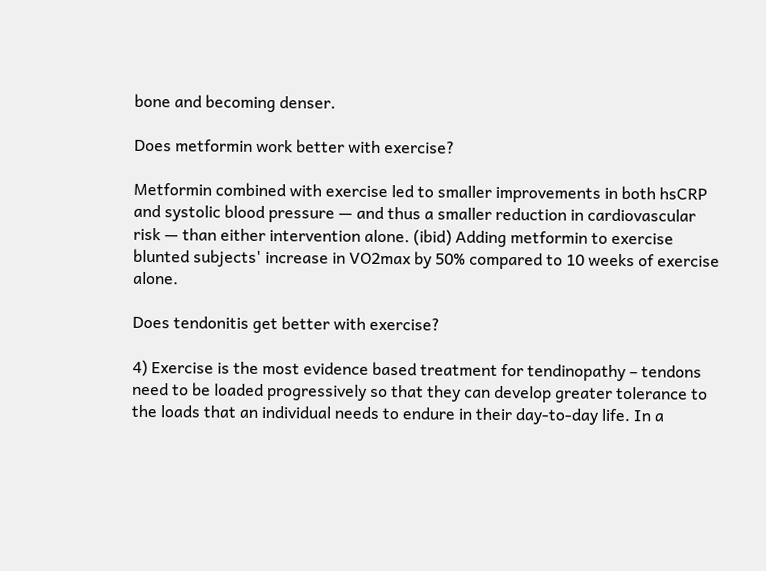bone and becoming denser.

Does metformin work better with exercise?

Metformin combined with exercise led to smaller improvements in both hsCRP and systolic blood pressure — and thus a smaller reduction in cardiovascular risk — than either intervention alone. (ibid) Adding metformin to exercise blunted subjects' increase in VO2max by 50% compared to 10 weeks of exercise alone.

Does tendonitis get better with exercise?

4) Exercise is the most evidence based treatment for tendinopathy – tendons need to be loaded progressively so that they can develop greater tolerance to the loads that an individual needs to endure in their day-to-day life. In a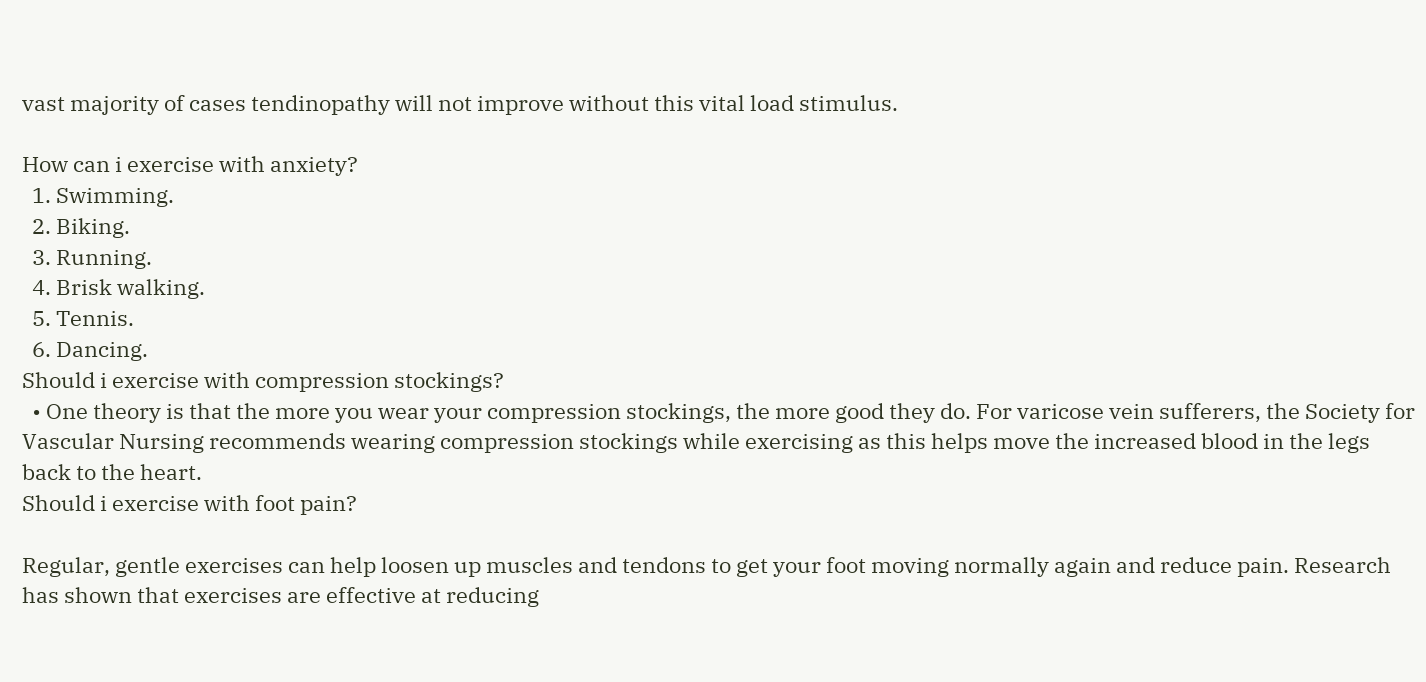vast majority of cases tendinopathy will not improve without this vital load stimulus.

How can i exercise with anxiety?
  1. Swimming.
  2. Biking.
  3. Running.
  4. Brisk walking.
  5. Tennis.
  6. Dancing.
Should i exercise with compression stockings?
  • One theory is that the more you wear your compression stockings, the more good they do. For varicose vein sufferers, the Society for Vascular Nursing recommends wearing compression stockings while exercising as this helps move the increased blood in the legs back to the heart.
Should i exercise with foot pain?

Regular, gentle exercises can help loosen up muscles and tendons to get your foot moving normally again and reduce pain. Research has shown that exercises are effective at reducing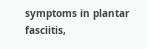symptoms in plantar fasciitis,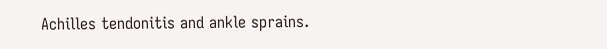Achilles tendonitis and ankle sprains.